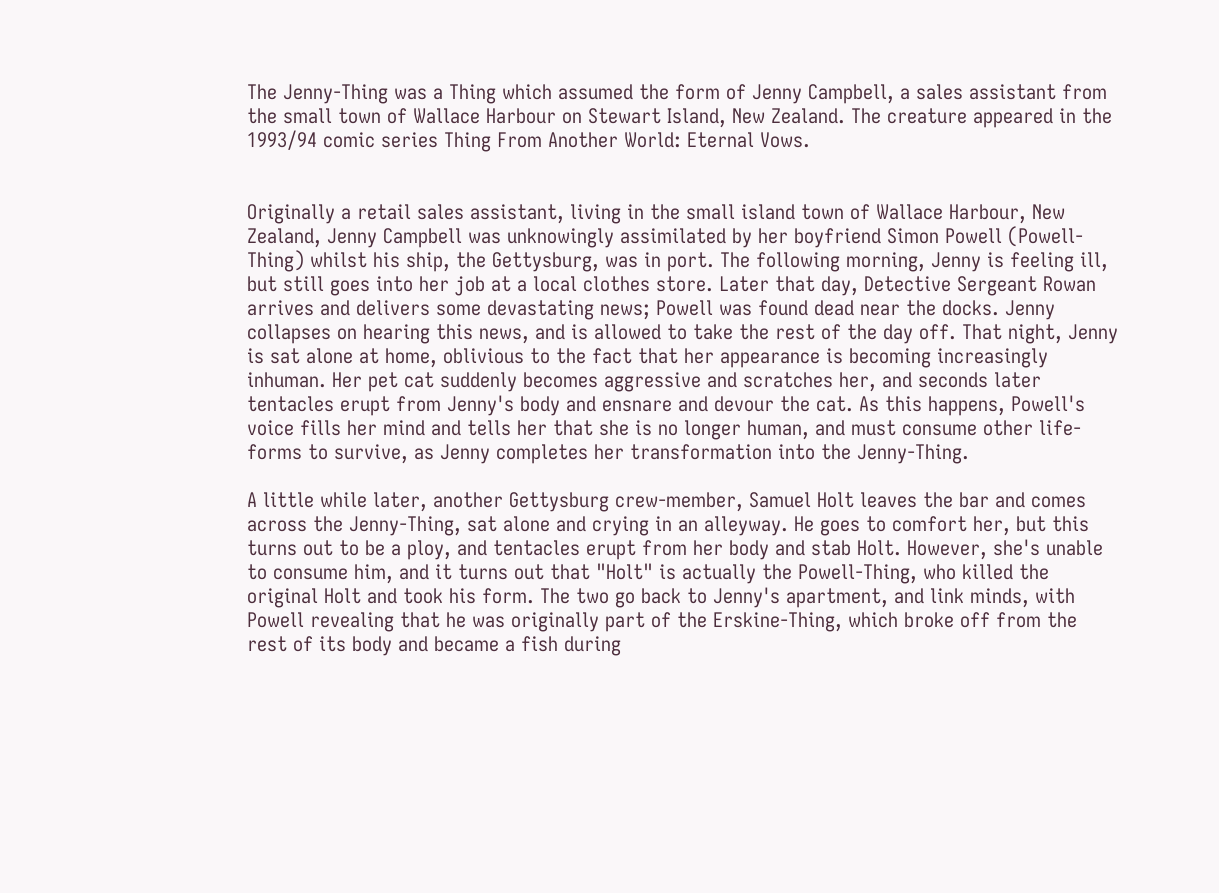The Jenny-Thing was a Thing which assumed the form of Jenny Campbell, a sales assistant from the small town of Wallace Harbour on Stewart Island, New Zealand. The creature appeared in the 1993/94 comic series Thing From Another World: Eternal Vows.


Originally a retail sales assistant, living in the small island town of Wallace Harbour, New Zealand, Jenny Campbell was unknowingly assimilated by her boyfriend Simon Powell (Powell-Thing) whilst his ship, the Gettysburg, was in port. The following morning, Jenny is feeling ill, but still goes into her job at a local clothes store. Later that day, Detective Sergeant Rowan arrives and delivers some devastating news; Powell was found dead near the docks. Jenny collapses on hearing this news, and is allowed to take the rest of the day off. That night, Jenny is sat alone at home, oblivious to the fact that her appearance is becoming increasingly inhuman. Her pet cat suddenly becomes aggressive and scratches her, and seconds later tentacles erupt from Jenny's body and ensnare and devour the cat. As this happens, Powell's voice fills her mind and tells her that she is no longer human, and must consume other life-forms to survive, as Jenny completes her transformation into the Jenny-Thing.

A little while later, another Gettysburg crew-member, Samuel Holt leaves the bar and comes across the Jenny-Thing, sat alone and crying in an alleyway. He goes to comfort her, but this turns out to be a ploy, and tentacles erupt from her body and stab Holt. However, she's unable to consume him, and it turns out that "Holt" is actually the Powell-Thing, who killed the original Holt and took his form. The two go back to Jenny's apartment, and link minds, with Powell revealing that he was originally part of the Erskine-Thing, which broke off from the rest of its body and became a fish during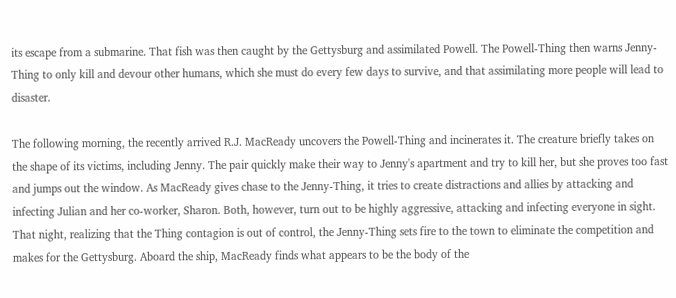its escape from a submarine. That fish was then caught by the Gettysburg and assimilated Powell. The Powell-Thing then warns Jenny-Thing to only kill and devour other humans, which she must do every few days to survive, and that assimilating more people will lead to disaster.

The following morning, the recently arrived R.J. MacReady uncovers the Powell-Thing and incinerates it. The creature briefly takes on the shape of its victims, including Jenny. The pair quickly make their way to Jenny's apartment and try to kill her, but she proves too fast and jumps out the window. As MacReady gives chase to the Jenny-Thing, it tries to create distractions and allies by attacking and infecting Julian and her co-worker, Sharon. Both, however, turn out to be highly aggressive, attacking and infecting everyone in sight. That night, realizing that the Thing contagion is out of control, the Jenny-Thing sets fire to the town to eliminate the competition and makes for the Gettysburg. Aboard the ship, MacReady finds what appears to be the body of the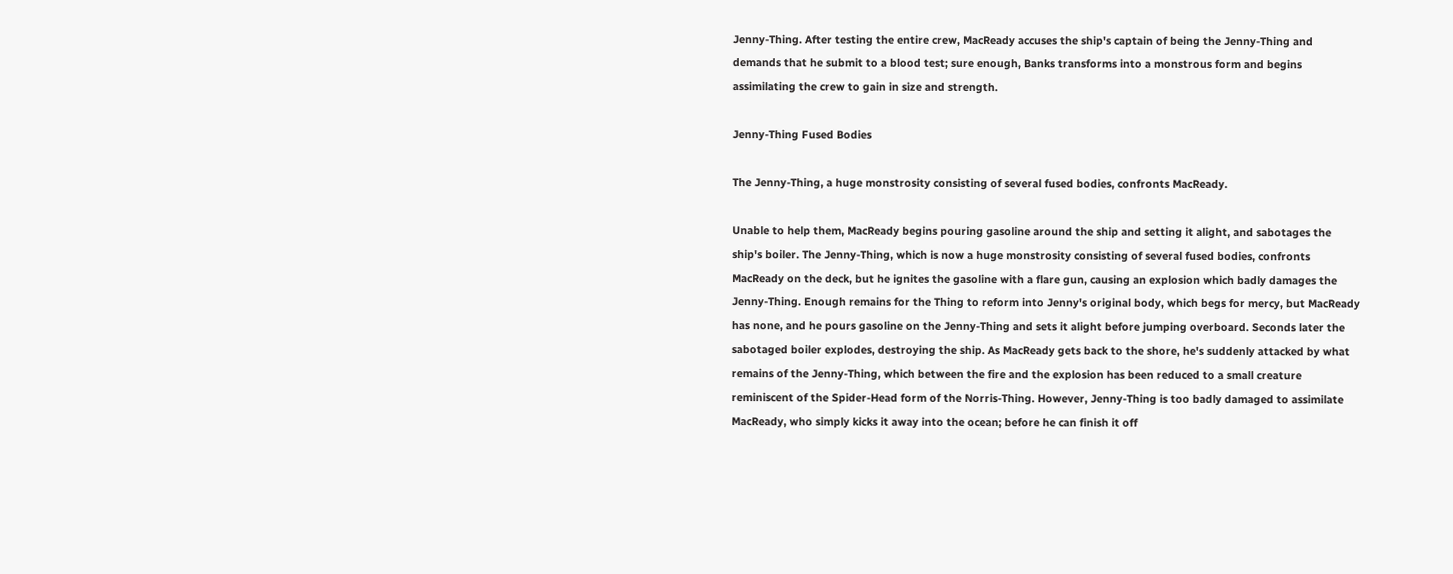Jenny-Thing. After testing the entire crew, MacReady accuses the ship's captain of being the Jenny-Thing and demands that he submit to a blood test; sure enough, Banks transforms into a monstrous form and begins assimilating the crew to gain in size and strength.

Jenny-Thing Fused Bodies

The Jenny-Thing, a huge monstrosity consisting of several fused bodies, confronts MacReady.

Unable to help them, MacReady begins pouring gasoline around the ship and setting it alight, and sabotages the ship's boiler. The Jenny-Thing, which is now a huge monstrosity consisting of several fused bodies, confronts MacReady on the deck, but he ignites the gasoline with a flare gun, causing an explosion which badly damages the Jenny-Thing. Enough remains for the Thing to reform into Jenny's original body, which begs for mercy, but MacReady has none, and he pours gasoline on the Jenny-Thing and sets it alight before jumping overboard. Seconds later the sabotaged boiler explodes, destroying the ship. As MacReady gets back to the shore, he's suddenly attacked by what remains of the Jenny-Thing, which between the fire and the explosion has been reduced to a small creature reminiscent of the Spider-Head form of the Norris-Thing. However, Jenny-Thing is too badly damaged to assimilate MacReady, who simply kicks it away into the ocean; before he can finish it off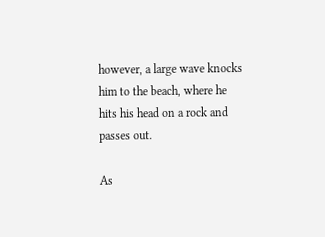however, a large wave knocks him to the beach, where he hits his head on a rock and passes out.

As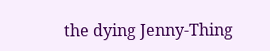the dying Jenny-Thing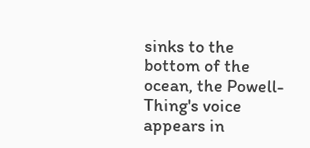sinks to the bottom of the ocean, the Powell-Thing's voice appears in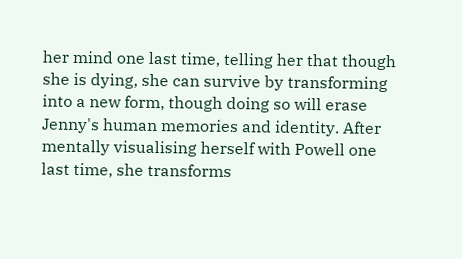her mind one last time, telling her that though she is dying, she can survive by transforming into a new form, though doing so will erase Jenny's human memories and identity. After mentally visualising herself with Powell one last time, she transforms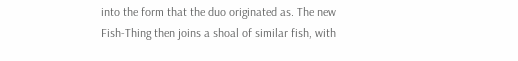into the form that the duo originated as. The new Fish-Thing then joins a shoal of similar fish, with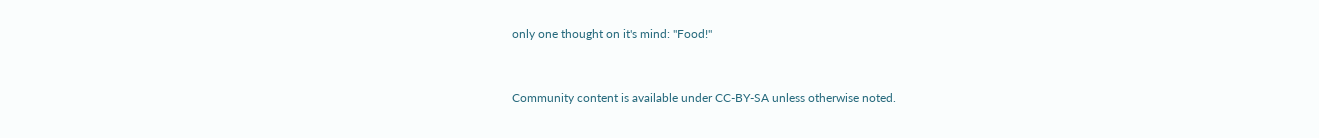only one thought on it's mind: "Food!"


Community content is available under CC-BY-SA unless otherwise noted.